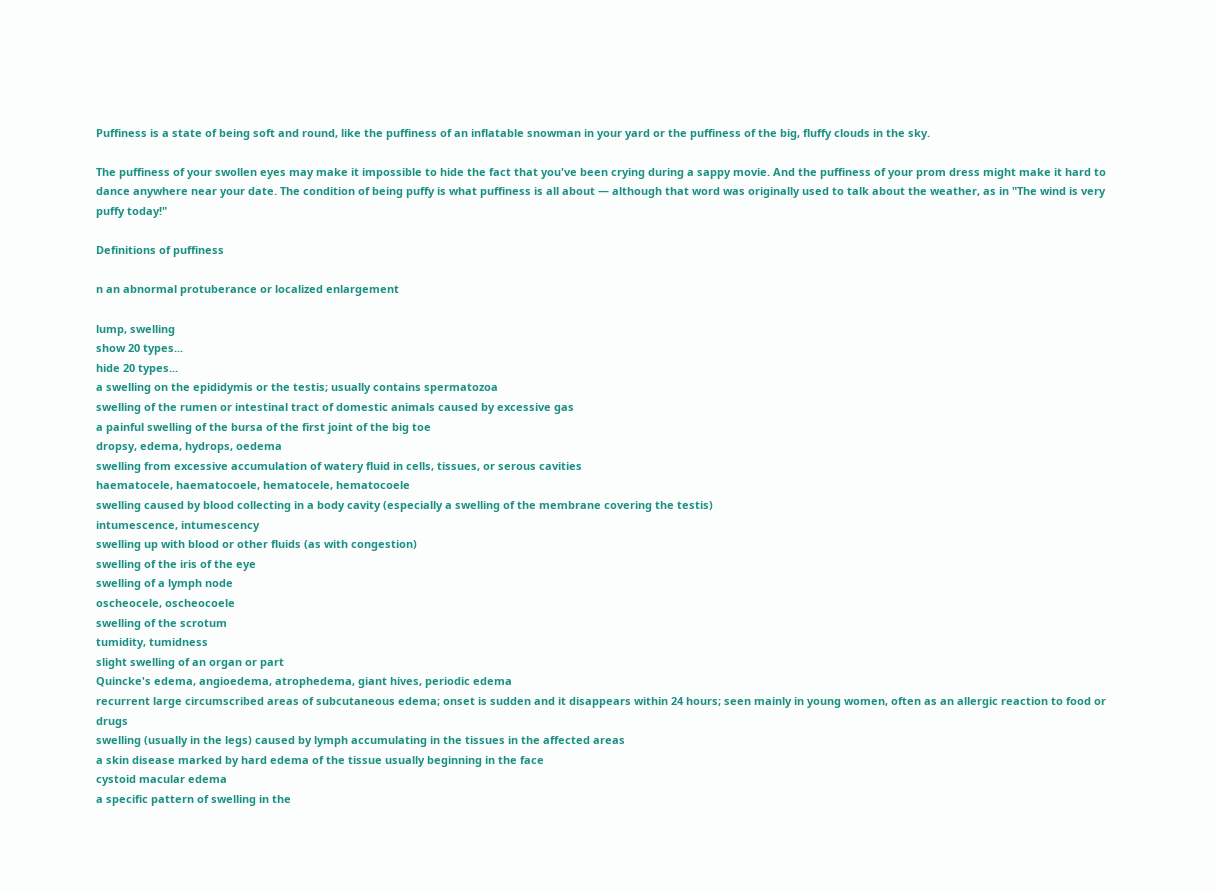Puffiness is a state of being soft and round, like the puffiness of an inflatable snowman in your yard or the puffiness of the big, fluffy clouds in the sky.

The puffiness of your swollen eyes may make it impossible to hide the fact that you've been crying during a sappy movie. And the puffiness of your prom dress might make it hard to dance anywhere near your date. The condition of being puffy is what puffiness is all about — although that word was originally used to talk about the weather, as in "The wind is very puffy today!"

Definitions of puffiness

n an abnormal protuberance or localized enlargement

lump, swelling
show 20 types...
hide 20 types...
a swelling on the epididymis or the testis; usually contains spermatozoa
swelling of the rumen or intestinal tract of domestic animals caused by excessive gas
a painful swelling of the bursa of the first joint of the big toe
dropsy, edema, hydrops, oedema
swelling from excessive accumulation of watery fluid in cells, tissues, or serous cavities
haematocele, haematocoele, hematocele, hematocoele
swelling caused by blood collecting in a body cavity (especially a swelling of the membrane covering the testis)
intumescence, intumescency
swelling up with blood or other fluids (as with congestion)
swelling of the iris of the eye
swelling of a lymph node
oscheocele, oscheocoele
swelling of the scrotum
tumidity, tumidness
slight swelling of an organ or part
Quincke's edema, angioedema, atrophedema, giant hives, periodic edema
recurrent large circumscribed areas of subcutaneous edema; onset is sudden and it disappears within 24 hours; seen mainly in young women, often as an allergic reaction to food or drugs
swelling (usually in the legs) caused by lymph accumulating in the tissues in the affected areas
a skin disease marked by hard edema of the tissue usually beginning in the face
cystoid macular edema
a specific pattern of swelling in the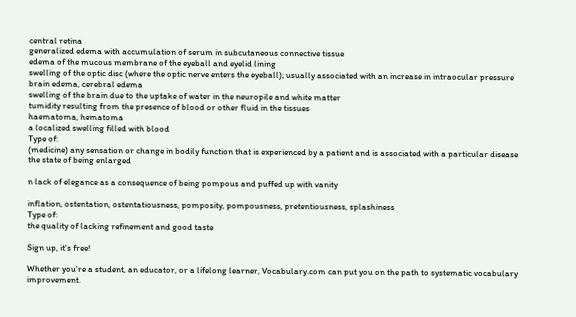central retina
generalized edema with accumulation of serum in subcutaneous connective tissue
edema of the mucous membrane of the eyeball and eyelid lining
swelling of the optic disc (where the optic nerve enters the eyeball); usually associated with an increase in intraocular pressure
brain edema, cerebral edema
swelling of the brain due to the uptake of water in the neuropile and white matter
tumidity resulting from the presence of blood or other fluid in the tissues
haematoma, hematoma
a localized swelling filled with blood
Type of:
(medicine) any sensation or change in bodily function that is experienced by a patient and is associated with a particular disease
the state of being enlarged

n lack of elegance as a consequence of being pompous and puffed up with vanity

inflation, ostentation, ostentatiousness, pomposity, pompousness, pretentiousness, splashiness
Type of:
the quality of lacking refinement and good taste

Sign up, it's free!

Whether you're a student, an educator, or a lifelong learner, Vocabulary.com can put you on the path to systematic vocabulary improvement.